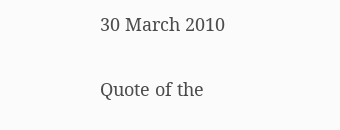30 March 2010

Quote of the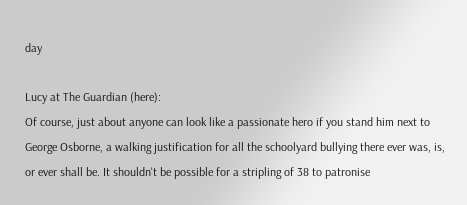day

Lucy at The Guardian (here):
Of course, just about anyone can look like a passionate hero if you stand him next to George Osborne, a walking justification for all the schoolyard bullying there ever was, is, or ever shall be. It shouldn't be possible for a stripling of 38 to patronise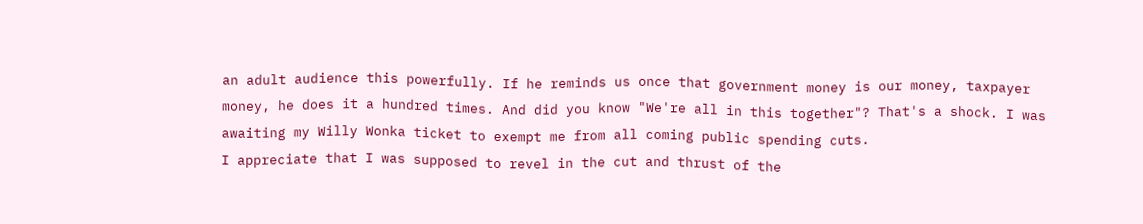an adult audience this powerfully. If he reminds us once that government money is our money, taxpayer money, he does it a hundred times. And did you know "We're all in this together"? That's a shock. I was awaiting my Willy Wonka ticket to exempt me from all coming public spending cuts.
I appreciate that I was supposed to revel in the cut and thrust of the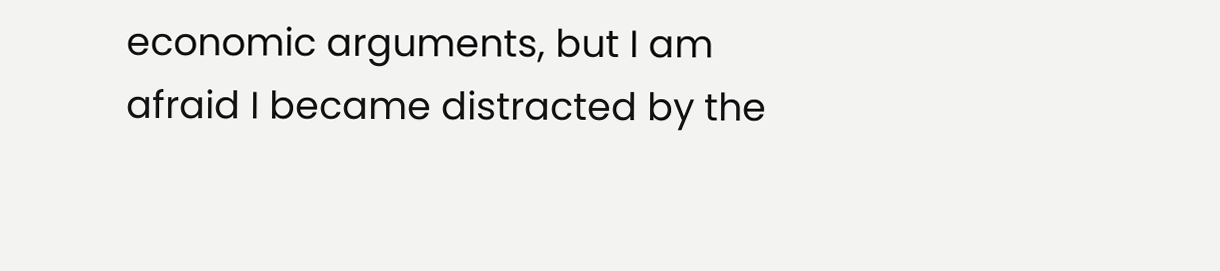economic arguments, but I am afraid I became distracted by the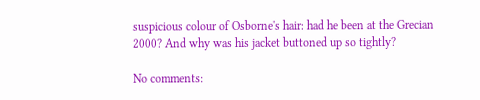suspicious colour of Osborne's hair: had he been at the Grecian 2000? And why was his jacket buttoned up so tightly?

No comments: